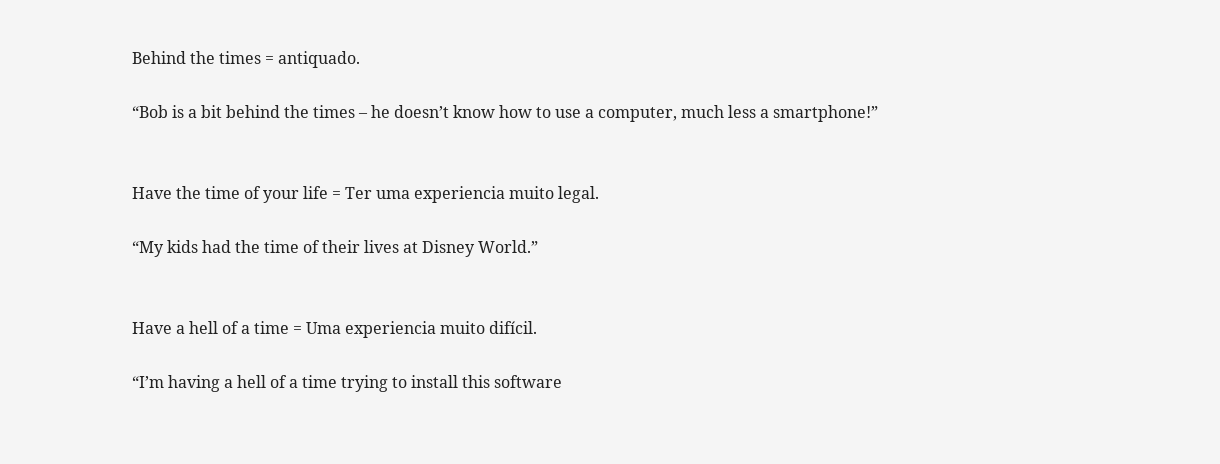Behind the times = antiquado.

“Bob is a bit behind the times – he doesn’t know how to use a computer, much less a smartphone!”


Have the time of your life = Ter uma experiencia muito legal.

“My kids had the time of their lives at Disney World.”


Have a hell of a time = Uma experiencia muito difícil.

“I’m having a hell of a time trying to install this software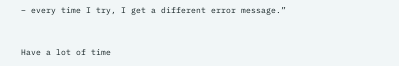– every time I try, I get a different error message.”


Have a lot of time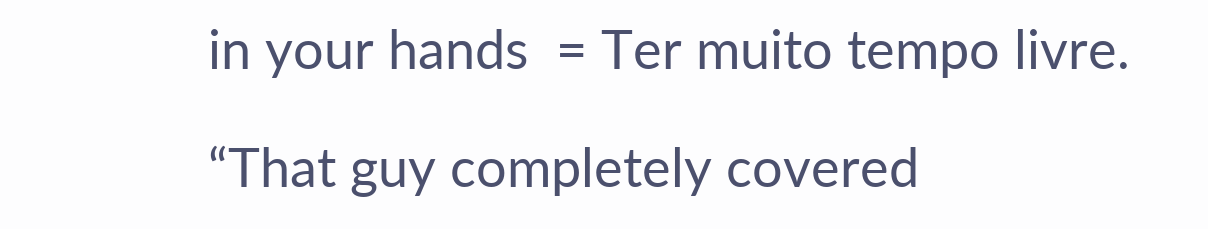in your hands  = Ter muito tempo livre.

“That guy completely covered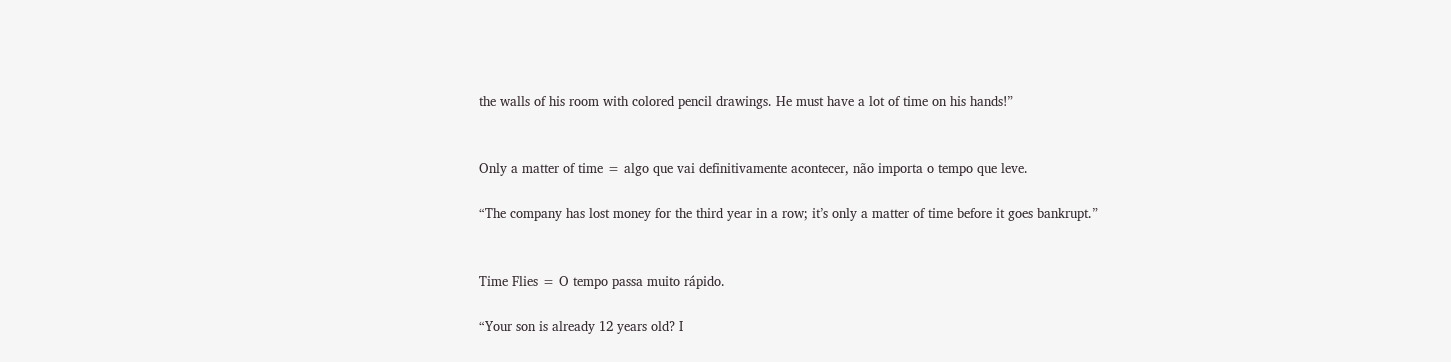the walls of his room with colored pencil drawings. He must have a lot of time on his hands!”


Only a matter of time = algo que vai definitivamente acontecer, não importa o tempo que leve.

“The company has lost money for the third year in a row; it’s only a matter of time before it goes bankrupt.”


Time Flies = O tempo passa muito rápido.

“Your son is already 12 years old? I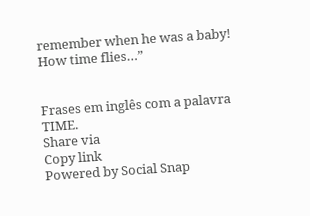remember when he was a baby! How time flies…”


Frases em inglês com a palavra TIME.
Share via
Copy link
Powered by Social Snap